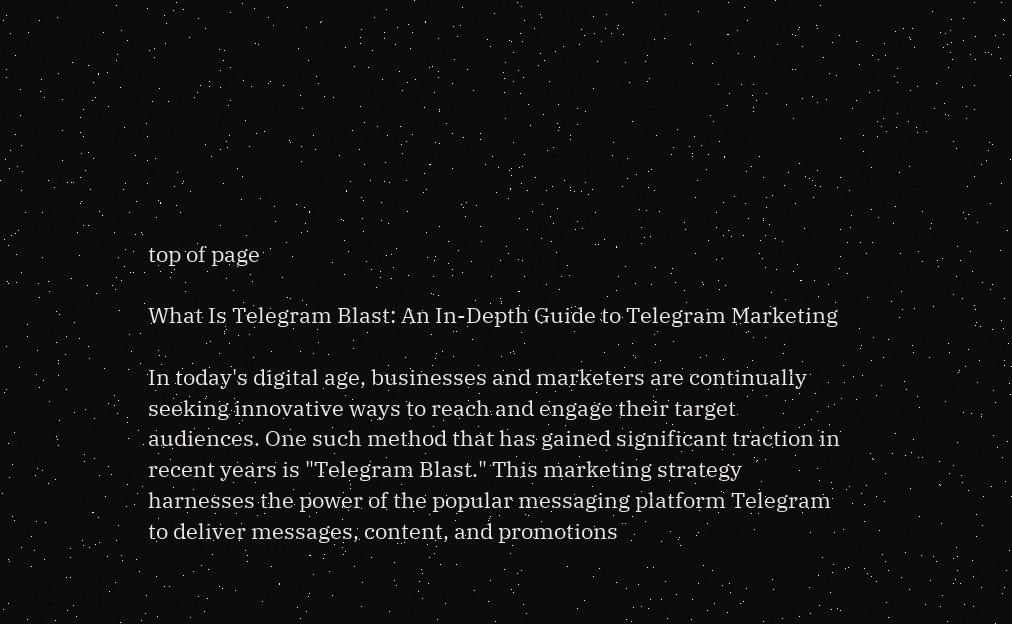top of page

What Is Telegram Blast: An In-Depth Guide to Telegram Marketing

In today's digital age, businesses and marketers are continually seeking innovative ways to reach and engage their target audiences. One such method that has gained significant traction in recent years is "Telegram Blast." This marketing strategy harnesses the power of the popular messaging platform Telegram to deliver messages, content, and promotions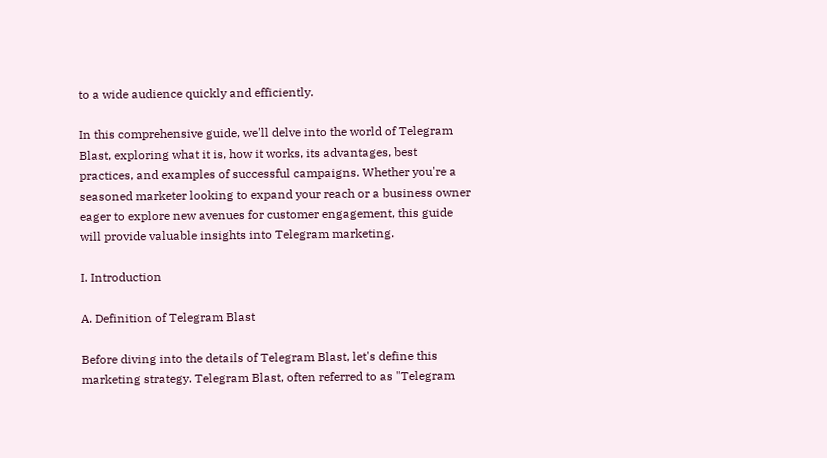to a wide audience quickly and efficiently.

In this comprehensive guide, we'll delve into the world of Telegram Blast, exploring what it is, how it works, its advantages, best practices, and examples of successful campaigns. Whether you're a seasoned marketer looking to expand your reach or a business owner eager to explore new avenues for customer engagement, this guide will provide valuable insights into Telegram marketing.

I. Introduction

A. Definition of Telegram Blast

Before diving into the details of Telegram Blast, let's define this marketing strategy. Telegram Blast, often referred to as "Telegram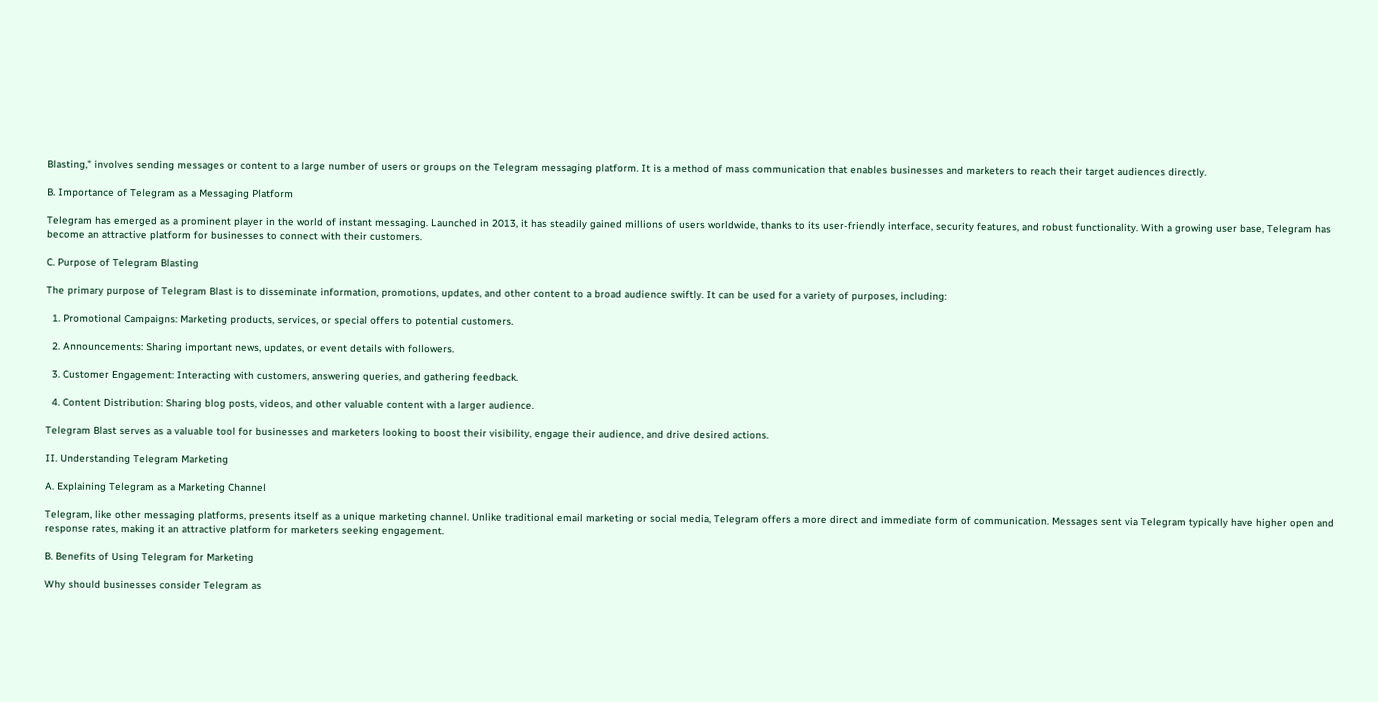Blasting," involves sending messages or content to a large number of users or groups on the Telegram messaging platform. It is a method of mass communication that enables businesses and marketers to reach their target audiences directly.

B. Importance of Telegram as a Messaging Platform

Telegram has emerged as a prominent player in the world of instant messaging. Launched in 2013, it has steadily gained millions of users worldwide, thanks to its user-friendly interface, security features, and robust functionality. With a growing user base, Telegram has become an attractive platform for businesses to connect with their customers.

C. Purpose of Telegram Blasting

The primary purpose of Telegram Blast is to disseminate information, promotions, updates, and other content to a broad audience swiftly. It can be used for a variety of purposes, including:

  1. Promotional Campaigns: Marketing products, services, or special offers to potential customers.

  2. Announcements: Sharing important news, updates, or event details with followers.

  3. Customer Engagement: Interacting with customers, answering queries, and gathering feedback.

  4. Content Distribution: Sharing blog posts, videos, and other valuable content with a larger audience.

Telegram Blast serves as a valuable tool for businesses and marketers looking to boost their visibility, engage their audience, and drive desired actions.

II. Understanding Telegram Marketing

A. Explaining Telegram as a Marketing Channel

Telegram, like other messaging platforms, presents itself as a unique marketing channel. Unlike traditional email marketing or social media, Telegram offers a more direct and immediate form of communication. Messages sent via Telegram typically have higher open and response rates, making it an attractive platform for marketers seeking engagement.

B. Benefits of Using Telegram for Marketing

Why should businesses consider Telegram as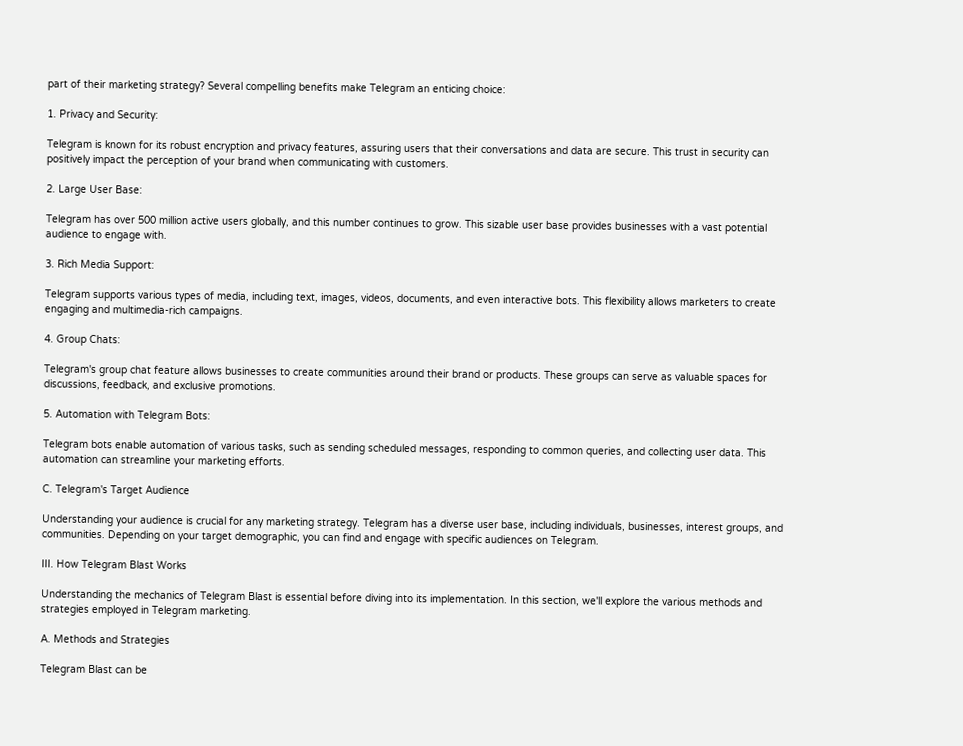part of their marketing strategy? Several compelling benefits make Telegram an enticing choice:

1. Privacy and Security:

Telegram is known for its robust encryption and privacy features, assuring users that their conversations and data are secure. This trust in security can positively impact the perception of your brand when communicating with customers.

2. Large User Base:

Telegram has over 500 million active users globally, and this number continues to grow. This sizable user base provides businesses with a vast potential audience to engage with.

3. Rich Media Support:

Telegram supports various types of media, including text, images, videos, documents, and even interactive bots. This flexibility allows marketers to create engaging and multimedia-rich campaigns.

4. Group Chats:

Telegram's group chat feature allows businesses to create communities around their brand or products. These groups can serve as valuable spaces for discussions, feedback, and exclusive promotions.

5. Automation with Telegram Bots:

Telegram bots enable automation of various tasks, such as sending scheduled messages, responding to common queries, and collecting user data. This automation can streamline your marketing efforts.

C. Telegram's Target Audience

Understanding your audience is crucial for any marketing strategy. Telegram has a diverse user base, including individuals, businesses, interest groups, and communities. Depending on your target demographic, you can find and engage with specific audiences on Telegram.

III. How Telegram Blast Works

Understanding the mechanics of Telegram Blast is essential before diving into its implementation. In this section, we'll explore the various methods and strategies employed in Telegram marketing.

A. Methods and Strategies

Telegram Blast can be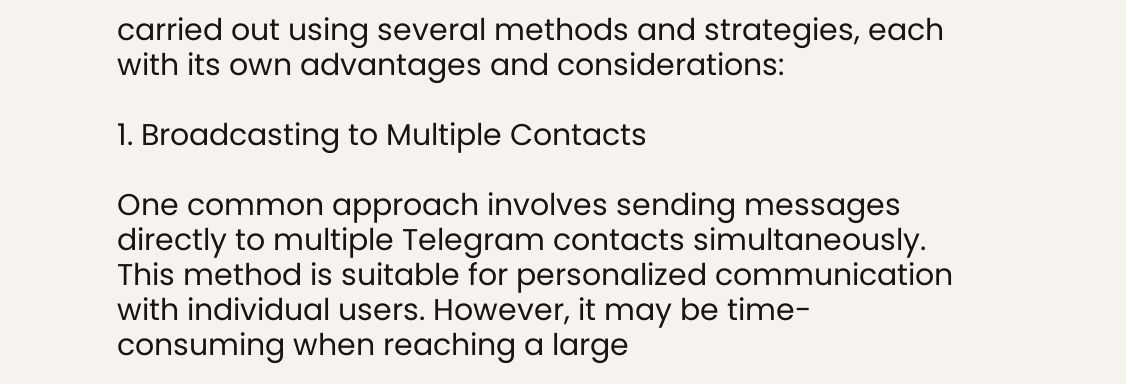carried out using several methods and strategies, each with its own advantages and considerations:

1. Broadcasting to Multiple Contacts

One common approach involves sending messages directly to multiple Telegram contacts simultaneously. This method is suitable for personalized communication with individual users. However, it may be time-consuming when reaching a large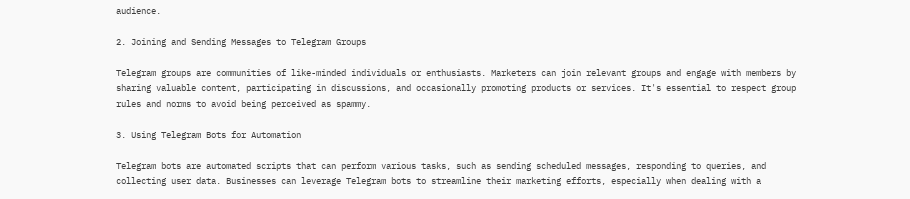audience.

2. Joining and Sending Messages to Telegram Groups

Telegram groups are communities of like-minded individuals or enthusiasts. Marketers can join relevant groups and engage with members by sharing valuable content, participating in discussions, and occasionally promoting products or services. It's essential to respect group rules and norms to avoid being perceived as spammy.

3. Using Telegram Bots for Automation

Telegram bots are automated scripts that can perform various tasks, such as sending scheduled messages, responding to queries, and collecting user data. Businesses can leverage Telegram bots to streamline their marketing efforts, especially when dealing with a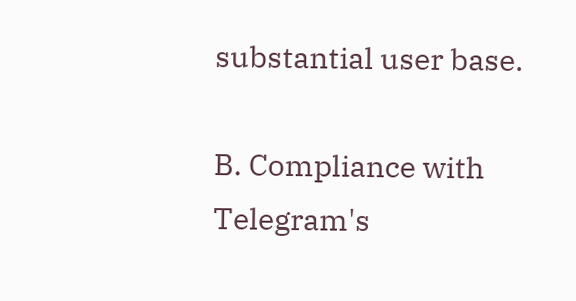substantial user base.

B. Compliance with Telegram's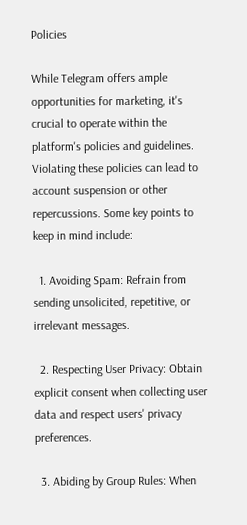Policies

While Telegram offers ample opportunities for marketing, it's crucial to operate within the platform's policies and guidelines. Violating these policies can lead to account suspension or other repercussions. Some key points to keep in mind include:

  1. Avoiding Spam: Refrain from sending unsolicited, repetitive, or irrelevant messages.

  2. Respecting User Privacy: Obtain explicit consent when collecting user data and respect users' privacy preferences.

  3. Abiding by Group Rules: When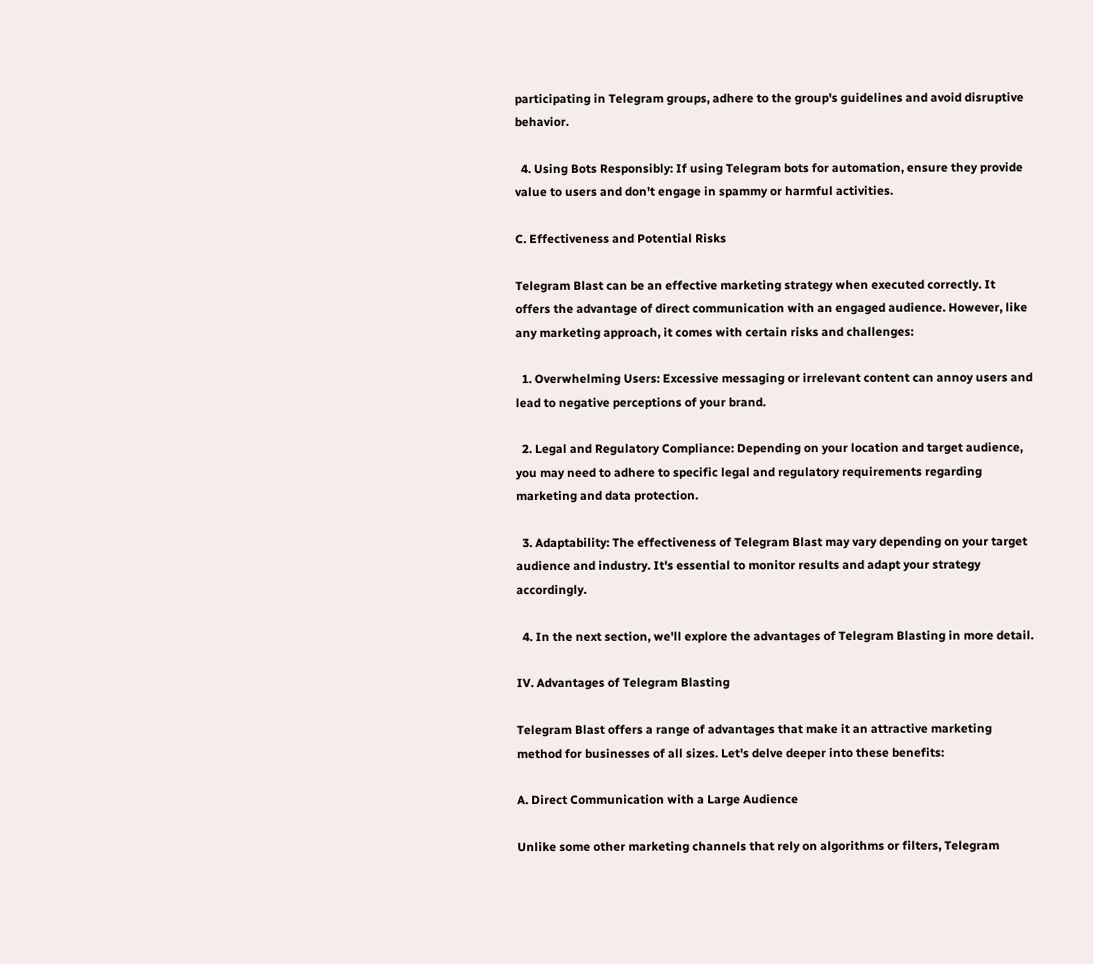participating in Telegram groups, adhere to the group's guidelines and avoid disruptive behavior.

  4. Using Bots Responsibly: If using Telegram bots for automation, ensure they provide value to users and don't engage in spammy or harmful activities.

C. Effectiveness and Potential Risks

Telegram Blast can be an effective marketing strategy when executed correctly. It offers the advantage of direct communication with an engaged audience. However, like any marketing approach, it comes with certain risks and challenges:

  1. Overwhelming Users: Excessive messaging or irrelevant content can annoy users and lead to negative perceptions of your brand.

  2. Legal and Regulatory Compliance: Depending on your location and target audience, you may need to adhere to specific legal and regulatory requirements regarding marketing and data protection.

  3. Adaptability: The effectiveness of Telegram Blast may vary depending on your target audience and industry. It's essential to monitor results and adapt your strategy accordingly.

  4. In the next section, we'll explore the advantages of Telegram Blasting in more detail.

IV. Advantages of Telegram Blasting

Telegram Blast offers a range of advantages that make it an attractive marketing method for businesses of all sizes. Let's delve deeper into these benefits:

A. Direct Communication with a Large Audience

Unlike some other marketing channels that rely on algorithms or filters, Telegram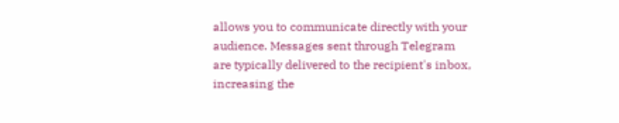allows you to communicate directly with your audience. Messages sent through Telegram are typically delivered to the recipient's inbox, increasing the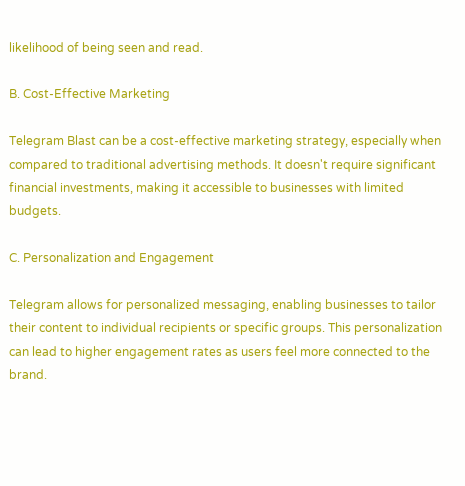likelihood of being seen and read.

B. Cost-Effective Marketing

Telegram Blast can be a cost-effective marketing strategy, especially when compared to traditional advertising methods. It doesn't require significant financial investments, making it accessible to businesses with limited budgets.

C. Personalization and Engagement

Telegram allows for personalized messaging, enabling businesses to tailor their content to individual recipients or specific groups. This personalization can lead to higher engagement rates as users feel more connected to the brand.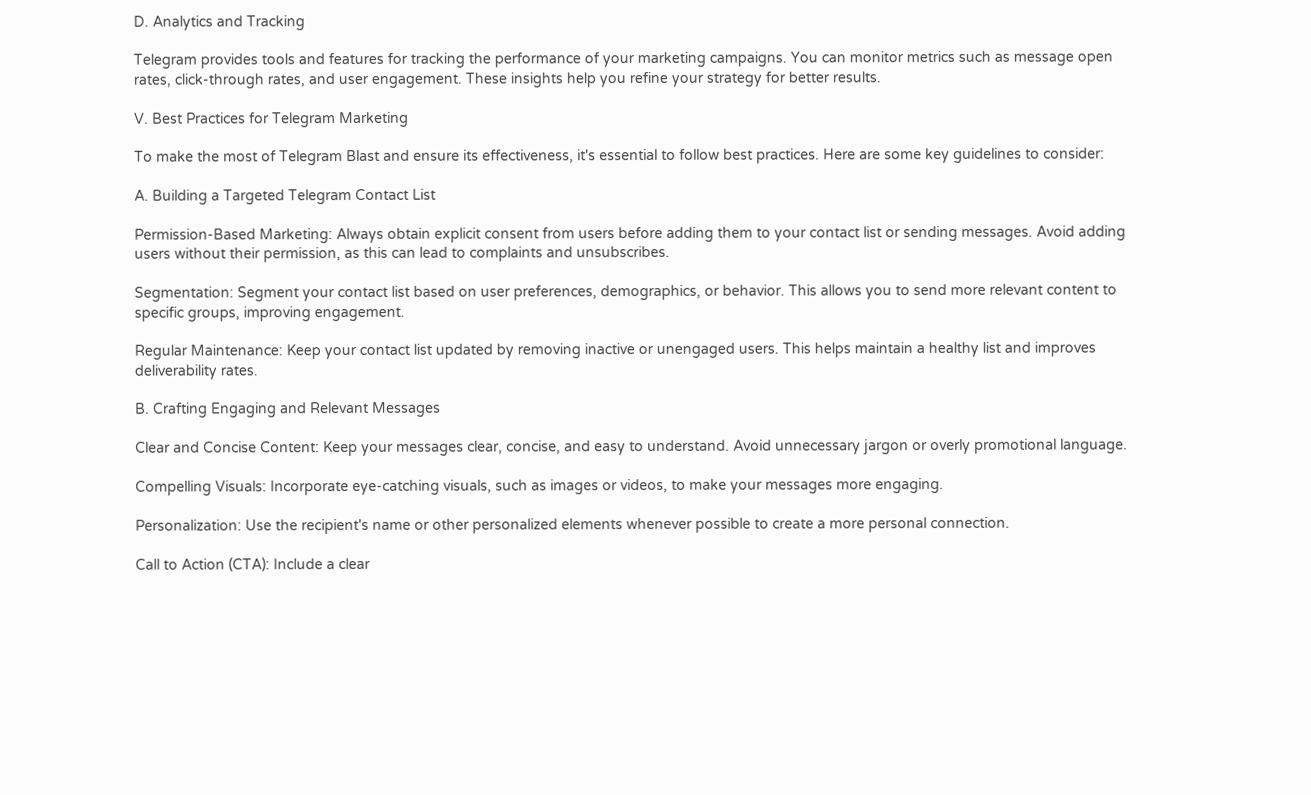D. Analytics and Tracking

Telegram provides tools and features for tracking the performance of your marketing campaigns. You can monitor metrics such as message open rates, click-through rates, and user engagement. These insights help you refine your strategy for better results.

V. Best Practices for Telegram Marketing

To make the most of Telegram Blast and ensure its effectiveness, it's essential to follow best practices. Here are some key guidelines to consider:

A. Building a Targeted Telegram Contact List

Permission-Based Marketing: Always obtain explicit consent from users before adding them to your contact list or sending messages. Avoid adding users without their permission, as this can lead to complaints and unsubscribes.

Segmentation: Segment your contact list based on user preferences, demographics, or behavior. This allows you to send more relevant content to specific groups, improving engagement.

Regular Maintenance: Keep your contact list updated by removing inactive or unengaged users. This helps maintain a healthy list and improves deliverability rates.

B. Crafting Engaging and Relevant Messages

Clear and Concise Content: Keep your messages clear, concise, and easy to understand. Avoid unnecessary jargon or overly promotional language.

Compelling Visuals: Incorporate eye-catching visuals, such as images or videos, to make your messages more engaging.

Personalization: Use the recipient's name or other personalized elements whenever possible to create a more personal connection.

Call to Action (CTA): Include a clear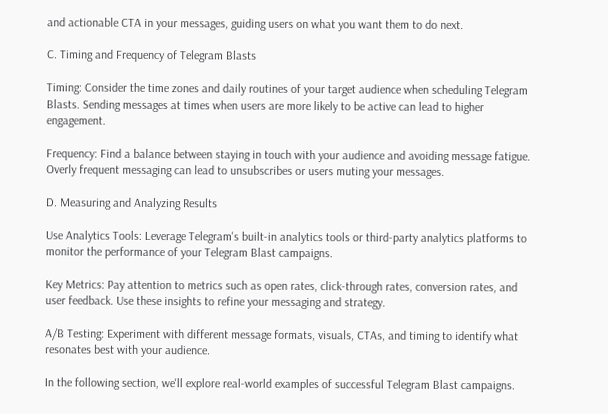and actionable CTA in your messages, guiding users on what you want them to do next.

C. Timing and Frequency of Telegram Blasts

Timing: Consider the time zones and daily routines of your target audience when scheduling Telegram Blasts. Sending messages at times when users are more likely to be active can lead to higher engagement.

Frequency: Find a balance between staying in touch with your audience and avoiding message fatigue. Overly frequent messaging can lead to unsubscribes or users muting your messages.

D. Measuring and Analyzing Results

Use Analytics Tools: Leverage Telegram's built-in analytics tools or third-party analytics platforms to monitor the performance of your Telegram Blast campaigns.

Key Metrics: Pay attention to metrics such as open rates, click-through rates, conversion rates, and user feedback. Use these insights to refine your messaging and strategy.

A/B Testing: Experiment with different message formats, visuals, CTAs, and timing to identify what resonates best with your audience.

In the following section, we'll explore real-world examples of successful Telegram Blast campaigns.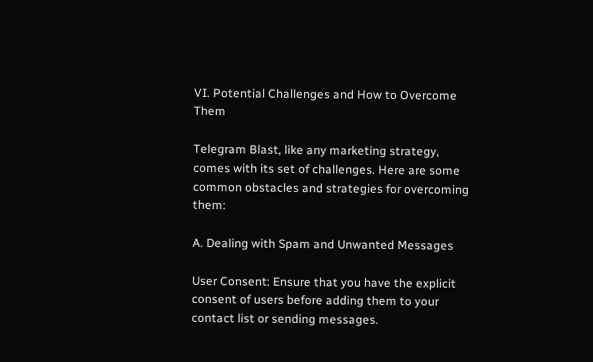VI. Potential Challenges and How to Overcome Them

Telegram Blast, like any marketing strategy, comes with its set of challenges. Here are some common obstacles and strategies for overcoming them:

A. Dealing with Spam and Unwanted Messages

User Consent: Ensure that you have the explicit consent of users before adding them to your contact list or sending messages.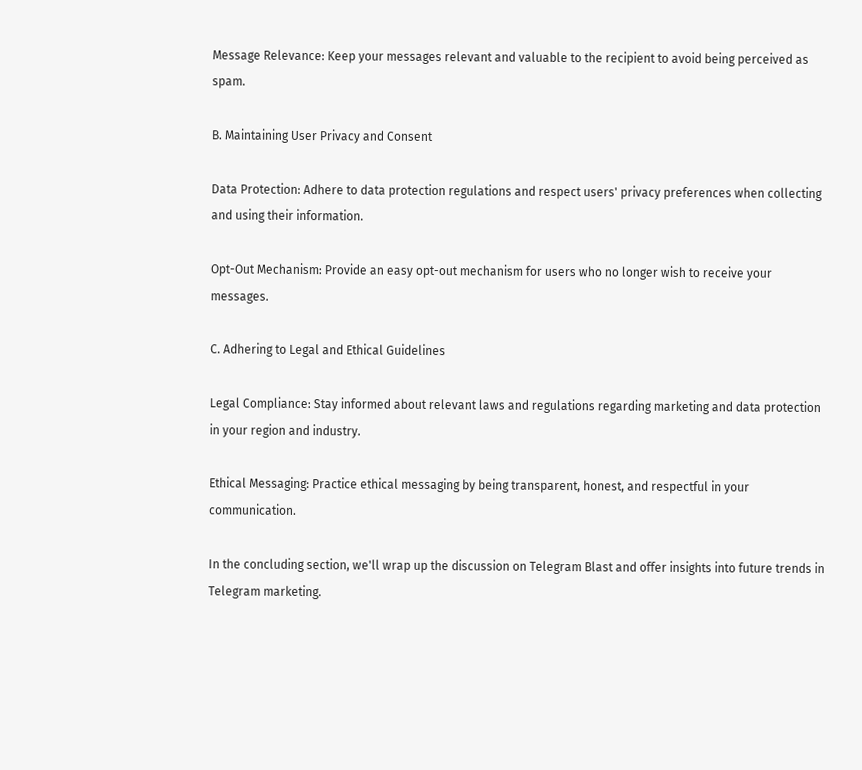Message Relevance: Keep your messages relevant and valuable to the recipient to avoid being perceived as spam.

B. Maintaining User Privacy and Consent

Data Protection: Adhere to data protection regulations and respect users' privacy preferences when collecting and using their information.

Opt-Out Mechanism: Provide an easy opt-out mechanism for users who no longer wish to receive your messages.

C. Adhering to Legal and Ethical Guidelines

Legal Compliance: Stay informed about relevant laws and regulations regarding marketing and data protection in your region and industry.

Ethical Messaging: Practice ethical messaging by being transparent, honest, and respectful in your communication.

In the concluding section, we'll wrap up the discussion on Telegram Blast and offer insights into future trends in Telegram marketing.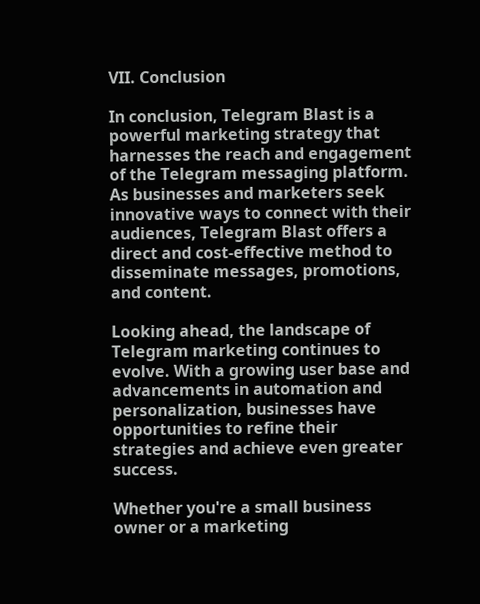VII. Conclusion

In conclusion, Telegram Blast is a powerful marketing strategy that harnesses the reach and engagement of the Telegram messaging platform. As businesses and marketers seek innovative ways to connect with their audiences, Telegram Blast offers a direct and cost-effective method to disseminate messages, promotions, and content.

Looking ahead, the landscape of Telegram marketing continues to evolve. With a growing user base and advancements in automation and personalization, businesses have opportunities to refine their strategies and achieve even greater success.

Whether you're a small business owner or a marketing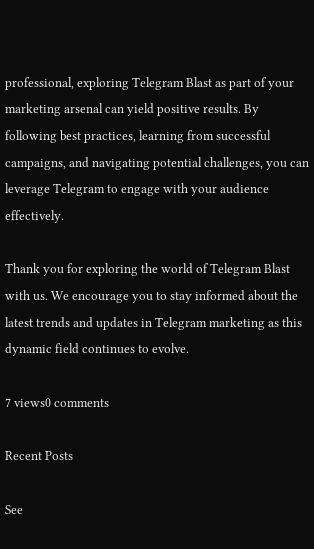professional, exploring Telegram Blast as part of your marketing arsenal can yield positive results. By following best practices, learning from successful campaigns, and navigating potential challenges, you can leverage Telegram to engage with your audience effectively.

Thank you for exploring the world of Telegram Blast with us. We encourage you to stay informed about the latest trends and updates in Telegram marketing as this dynamic field continues to evolve.

7 views0 comments

Recent Posts

See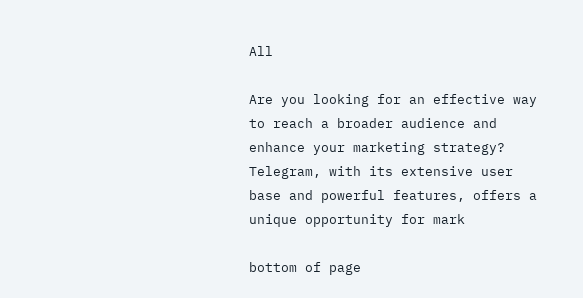All

Are you looking for an effective way to reach a broader audience and enhance your marketing strategy? Telegram, with its extensive user base and powerful features, offers a unique opportunity for mark

bottom of page